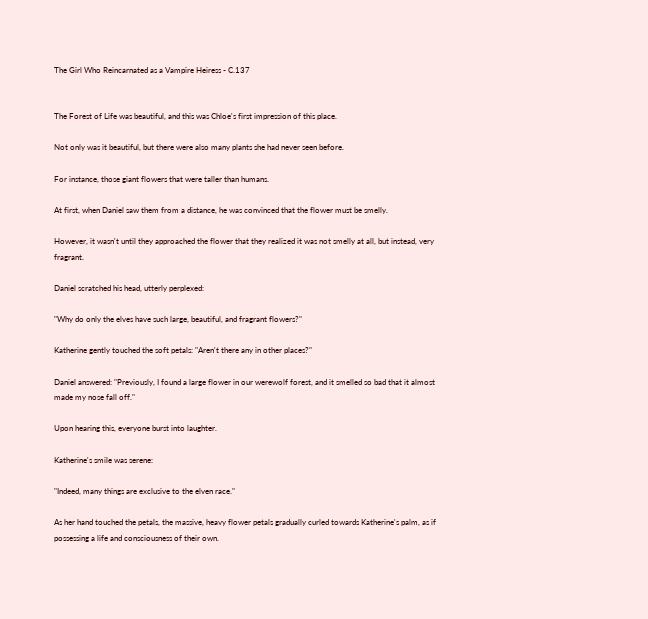The Girl Who Reincarnated as a Vampire Heiress - C.137


The Forest of Life was beautiful, and this was Chloe's first impression of this place.

Not only was it beautiful, but there were also many plants she had never seen before.

For instance, those giant flowers that were taller than humans.

At first, when Daniel saw them from a distance, he was convinced that the flower must be smelly.

However, it wasn't until they approached the flower that they realized it was not smelly at all, but instead, very fragrant.

Daniel scratched his head, utterly perplexed:

"Why do only the elves have such large, beautiful, and fragrant flowers?"

Katherine gently touched the soft petals: "Aren't there any in other places?"

Daniel answered: "Previously, I found a large flower in our werewolf forest, and it smelled so bad that it almost made my nose fall off."

Upon hearing this, everyone burst into laughter.

Katherine's smile was serene:

"Indeed, many things are exclusive to the elven race."

As her hand touched the petals, the massive, heavy flower petals gradually curled towards Katherine's palm, as if possessing a life and consciousness of their own.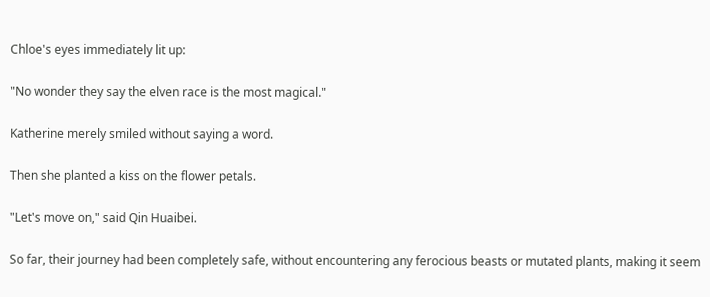Chloe's eyes immediately lit up:

"No wonder they say the elven race is the most magical."

Katherine merely smiled without saying a word.

Then she planted a kiss on the flower petals.

"Let's move on," said Qin Huaibei.

So far, their journey had been completely safe, without encountering any ferocious beasts or mutated plants, making it seem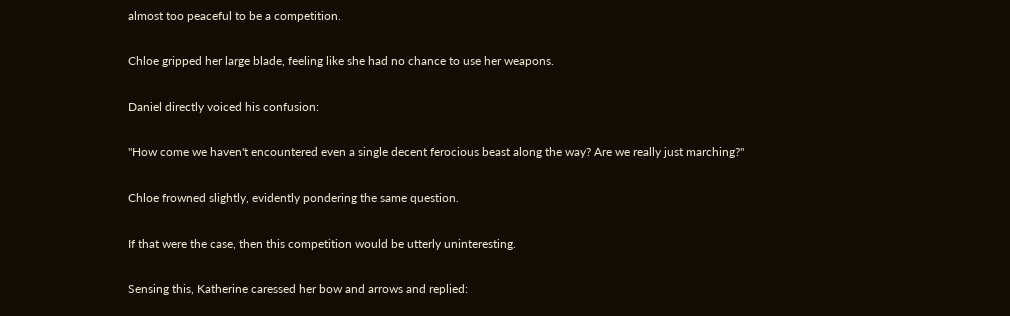almost too peaceful to be a competition.

Chloe gripped her large blade, feeling like she had no chance to use her weapons.

Daniel directly voiced his confusion:

"How come we haven't encountered even a single decent ferocious beast along the way? Are we really just marching?"

Chloe frowned slightly, evidently pondering the same question.

If that were the case, then this competition would be utterly uninteresting.

Sensing this, Katherine caressed her bow and arrows and replied: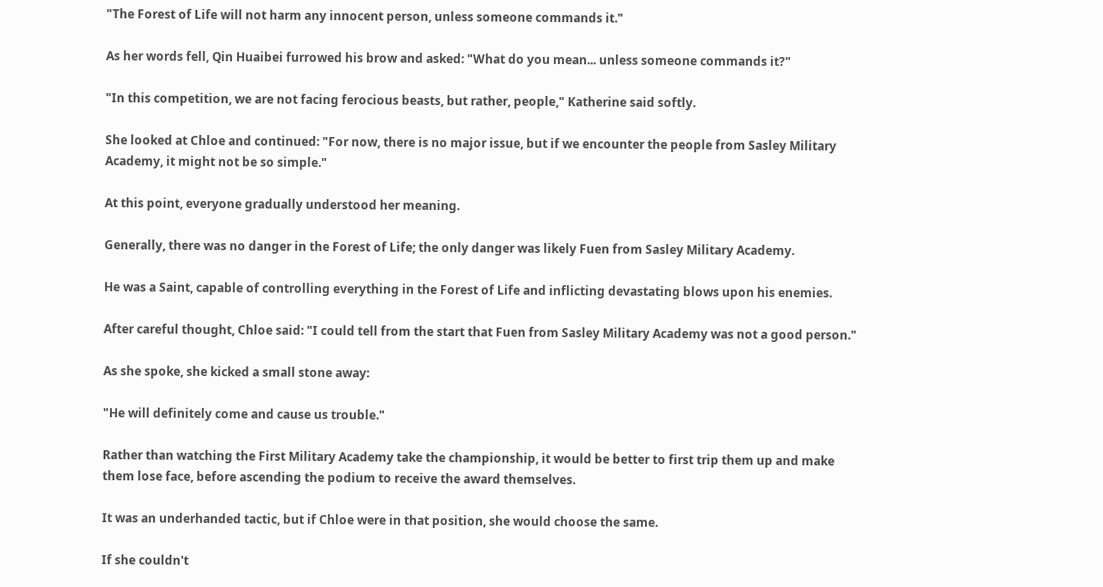"The Forest of Life will not harm any innocent person, unless someone commands it."

As her words fell, Qin Huaibei furrowed his brow and asked: "What do you mean... unless someone commands it?"

"In this competition, we are not facing ferocious beasts, but rather, people," Katherine said softly.

She looked at Chloe and continued: "For now, there is no major issue, but if we encounter the people from Sasley Military Academy, it might not be so simple."

At this point, everyone gradually understood her meaning.

Generally, there was no danger in the Forest of Life; the only danger was likely Fuen from Sasley Military Academy.

He was a Saint, capable of controlling everything in the Forest of Life and inflicting devastating blows upon his enemies.

After careful thought, Chloe said: "I could tell from the start that Fuen from Sasley Military Academy was not a good person."

As she spoke, she kicked a small stone away:

"He will definitely come and cause us trouble."

Rather than watching the First Military Academy take the championship, it would be better to first trip them up and make them lose face, before ascending the podium to receive the award themselves.

It was an underhanded tactic, but if Chloe were in that position, she would choose the same.

If she couldn't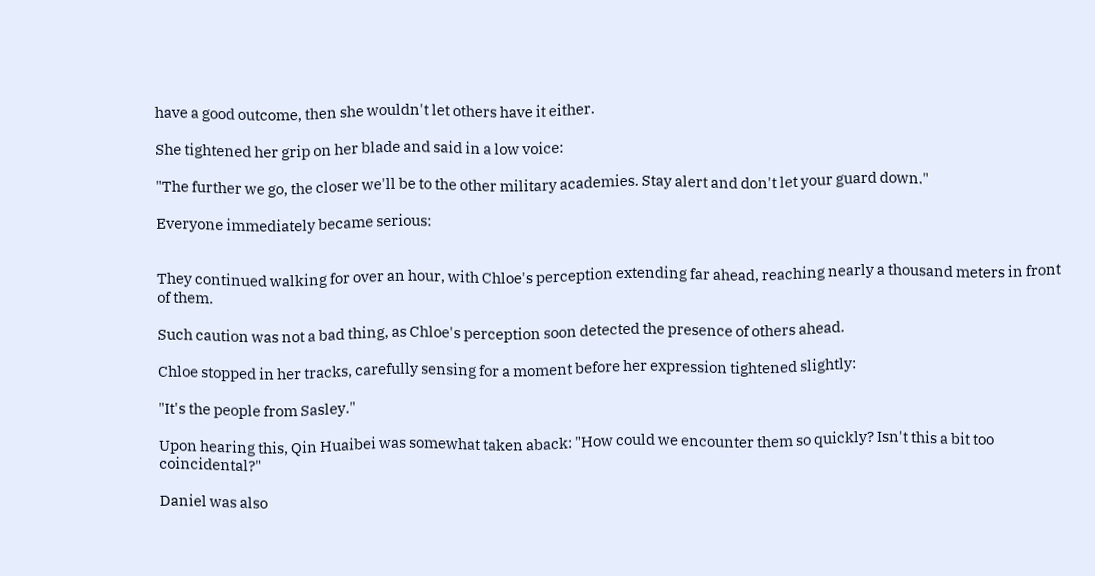have a good outcome, then she wouldn't let others have it either.

She tightened her grip on her blade and said in a low voice:

"The further we go, the closer we'll be to the other military academies. Stay alert and don't let your guard down."

Everyone immediately became serious:


They continued walking for over an hour, with Chloe's perception extending far ahead, reaching nearly a thousand meters in front of them.

Such caution was not a bad thing, as Chloe's perception soon detected the presence of others ahead.

Chloe stopped in her tracks, carefully sensing for a moment before her expression tightened slightly:

"It's the people from Sasley."

Upon hearing this, Qin Huaibei was somewhat taken aback: "How could we encounter them so quickly? Isn't this a bit too coincidental?"

Daniel was also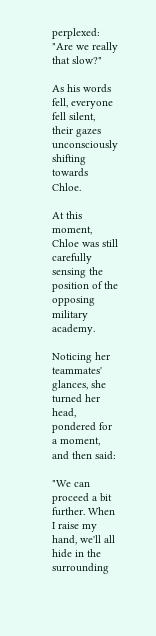perplexed: "Are we really that slow?"

As his words fell, everyone fell silent, their gazes unconsciously shifting towards Chloe.

At this moment, Chloe was still carefully sensing the position of the opposing military academy.

Noticing her teammates' glances, she turned her head, pondered for a moment, and then said:

"We can proceed a bit further. When I raise my hand, we'll all hide in the surrounding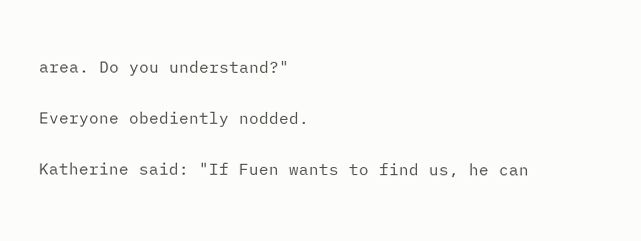area. Do you understand?"

Everyone obediently nodded.

Katherine said: "If Fuen wants to find us, he can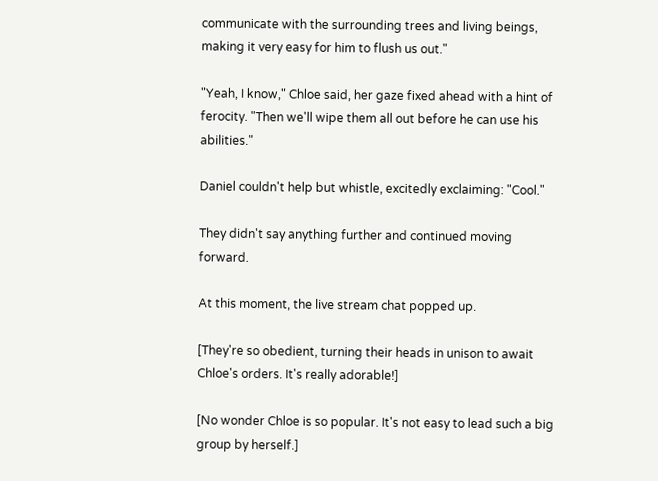communicate with the surrounding trees and living beings, making it very easy for him to flush us out."

"Yeah, I know," Chloe said, her gaze fixed ahead with a hint of ferocity. "Then we'll wipe them all out before he can use his abilities."

Daniel couldn't help but whistle, excitedly exclaiming: "Cool."

They didn't say anything further and continued moving forward.

At this moment, the live stream chat popped up.

[They're so obedient, turning their heads in unison to await Chloe's orders. It's really adorable!]

[No wonder Chloe is so popular. It's not easy to lead such a big group by herself.]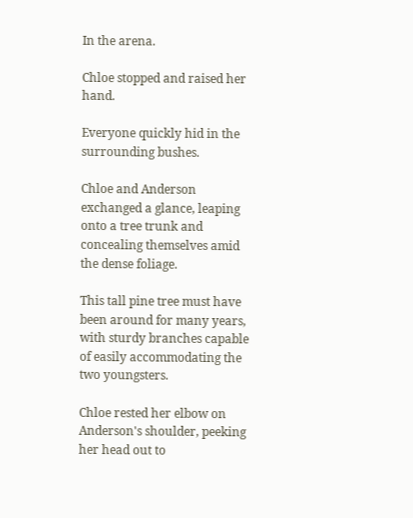In the arena.

Chloe stopped and raised her hand.

Everyone quickly hid in the surrounding bushes.

Chloe and Anderson exchanged a glance, leaping onto a tree trunk and concealing themselves amid the dense foliage.

This tall pine tree must have been around for many years, with sturdy branches capable of easily accommodating the two youngsters.

Chloe rested her elbow on Anderson's shoulder, peeking her head out to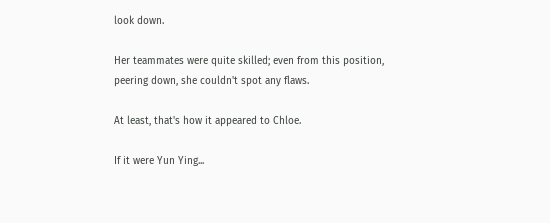look down.

Her teammates were quite skilled; even from this position, peering down, she couldn't spot any flaws.

At least, that's how it appeared to Chloe.

If it were Yun Ying...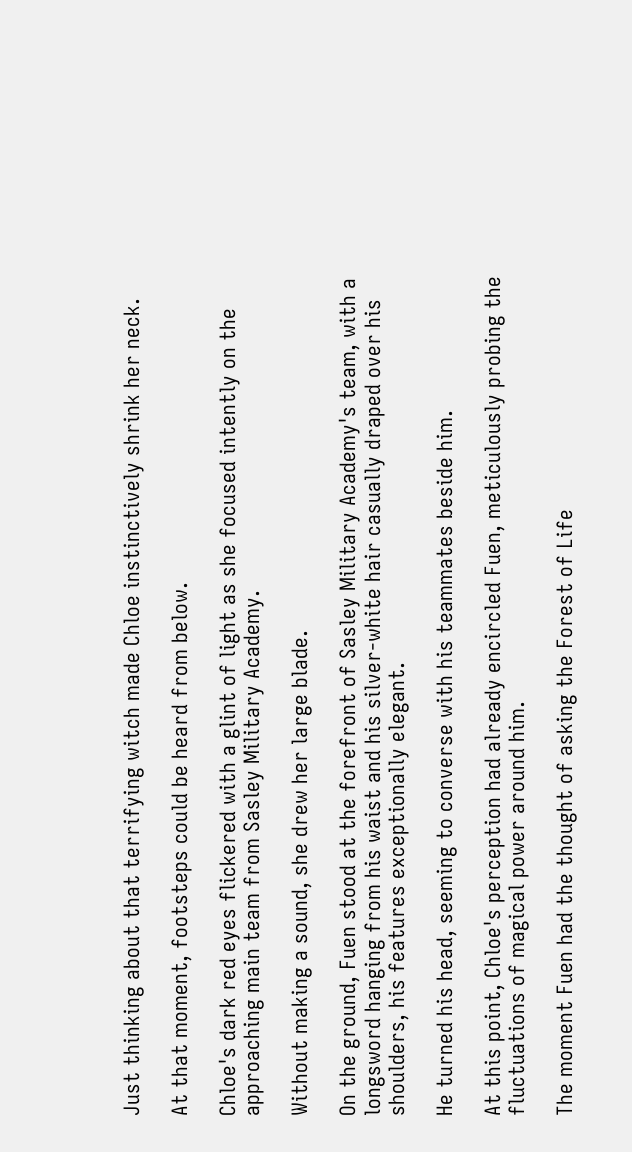Just thinking about that terrifying witch made Chloe instinctively shrink her neck.

At that moment, footsteps could be heard from below.

Chloe's dark red eyes flickered with a glint of light as she focused intently on the approaching main team from Sasley Military Academy.

Without making a sound, she drew her large blade.

On the ground, Fuen stood at the forefront of Sasley Military Academy's team, with a longsword hanging from his waist and his silver-white hair casually draped over his shoulders, his features exceptionally elegant.

He turned his head, seeming to converse with his teammates beside him.

At this point, Chloe's perception had already encircled Fuen, meticulously probing the fluctuations of magical power around him.

The moment Fuen had the thought of asking the Forest of Life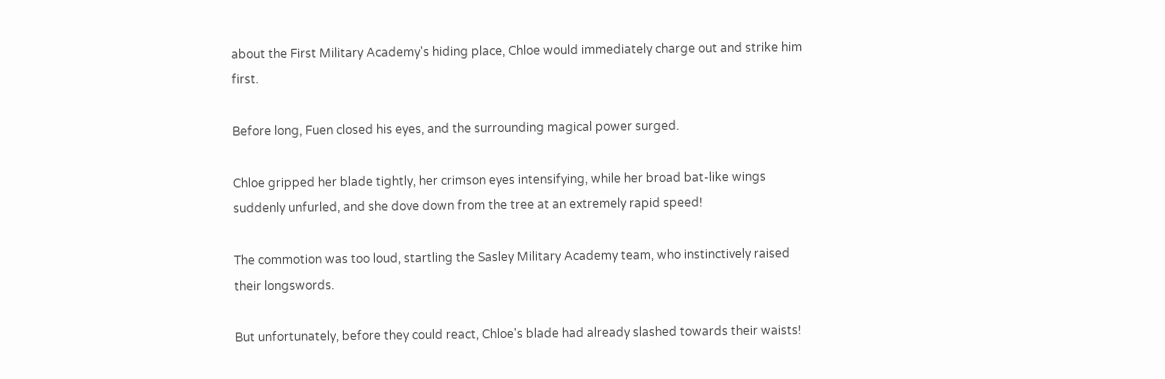about the First Military Academy's hiding place, Chloe would immediately charge out and strike him first.

Before long, Fuen closed his eyes, and the surrounding magical power surged.

Chloe gripped her blade tightly, her crimson eyes intensifying, while her broad bat-like wings suddenly unfurled, and she dove down from the tree at an extremely rapid speed!

The commotion was too loud, startling the Sasley Military Academy team, who instinctively raised their longswords.

But unfortunately, before they could react, Chloe's blade had already slashed towards their waists!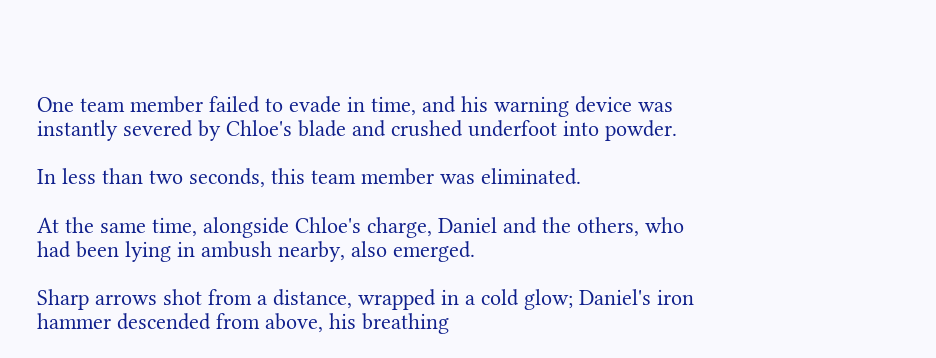One team member failed to evade in time, and his warning device was instantly severed by Chloe's blade and crushed underfoot into powder.

In less than two seconds, this team member was eliminated.

At the same time, alongside Chloe's charge, Daniel and the others, who had been lying in ambush nearby, also emerged.

Sharp arrows shot from a distance, wrapped in a cold glow; Daniel's iron hammer descended from above, his breathing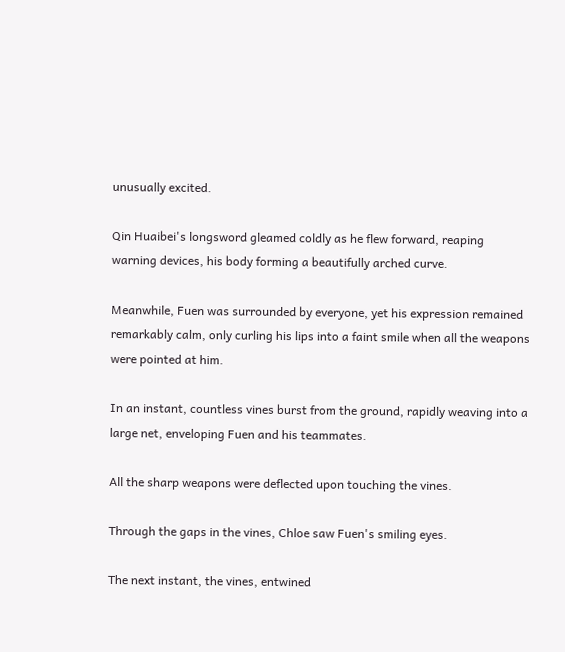unusually excited.

Qin Huaibei's longsword gleamed coldly as he flew forward, reaping warning devices, his body forming a beautifully arched curve.

Meanwhile, Fuen was surrounded by everyone, yet his expression remained remarkably calm, only curling his lips into a faint smile when all the weapons were pointed at him.

In an instant, countless vines burst from the ground, rapidly weaving into a large net, enveloping Fuen and his teammates.

All the sharp weapons were deflected upon touching the vines.

Through the gaps in the vines, Chloe saw Fuen's smiling eyes.

The next instant, the vines, entwined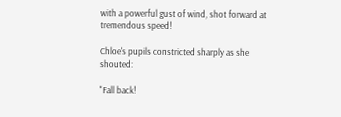with a powerful gust of wind, shot forward at tremendous speed!

Chloe's pupils constricted sharply as she shouted:

"Fall back!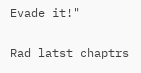Evade it!"

Rad latst chaptrs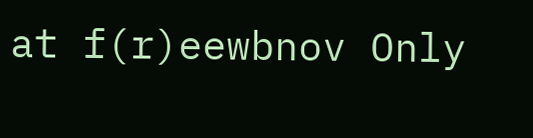at f(r)eewbnov Only